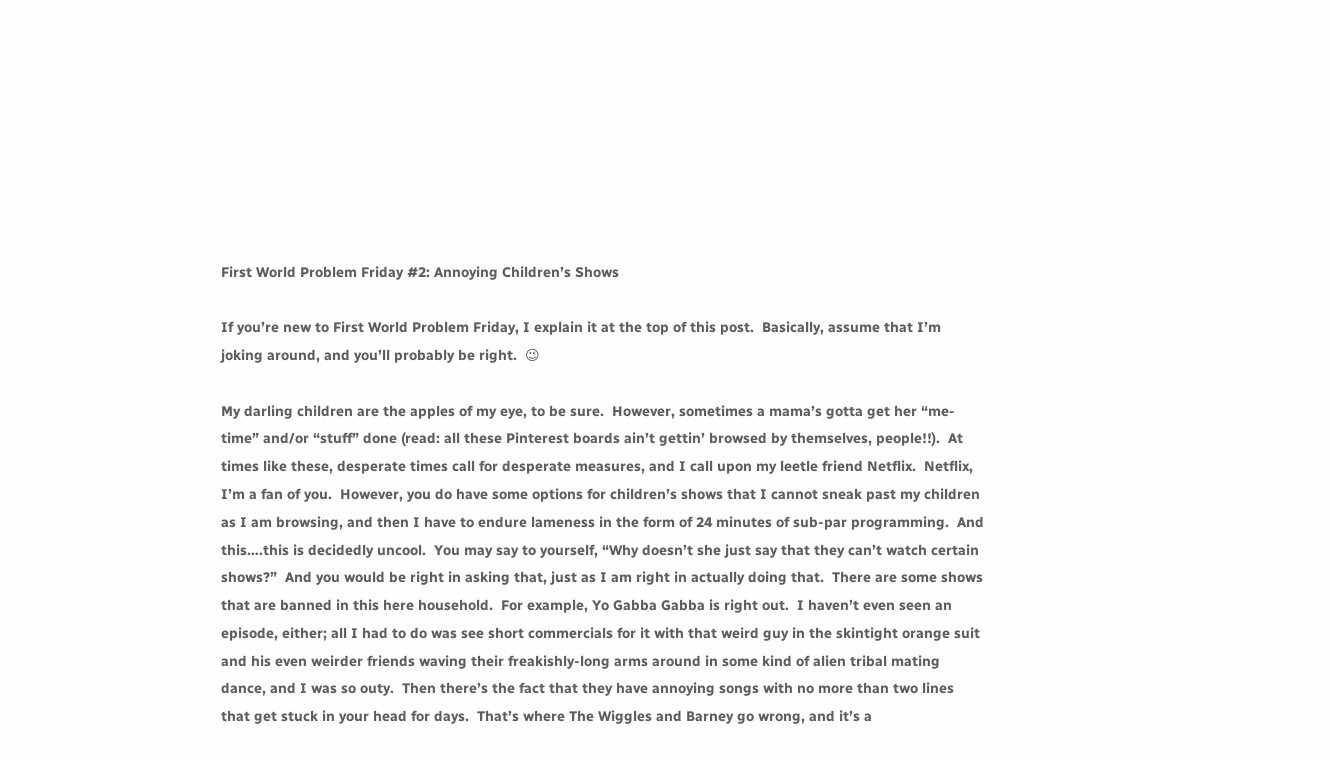First World Problem Friday #2: Annoying Children’s Shows

If you’re new to First World Problem Friday, I explain it at the top of this post.  Basically, assume that I’m joking around, and you’ll probably be right.  😉

My darling children are the apples of my eye, to be sure.  However, sometimes a mama’s gotta get her “me-time” and/or “stuff” done (read: all these Pinterest boards ain’t gettin’ browsed by themselves, people!!).  At times like these, desperate times call for desperate measures, and I call upon my leetle friend Netflix.  Netflix, I’m a fan of you.  However, you do have some options for children’s shows that I cannot sneak past my children as I am browsing, and then I have to endure lameness in the form of 24 minutes of sub-par programming.  And this….this is decidedly uncool.  You may say to yourself, “Why doesn’t she just say that they can’t watch certain shows?”  And you would be right in asking that, just as I am right in actually doing that.  There are some shows that are banned in this here household.  For example, Yo Gabba Gabba is right out.  I haven’t even seen an episode, either; all I had to do was see short commercials for it with that weird guy in the skintight orange suit and his even weirder friends waving their freakishly-long arms around in some kind of alien tribal mating dance, and I was so outy.  Then there’s the fact that they have annoying songs with no more than two lines that get stuck in your head for days.  That’s where The Wiggles and Barney go wrong, and it’s a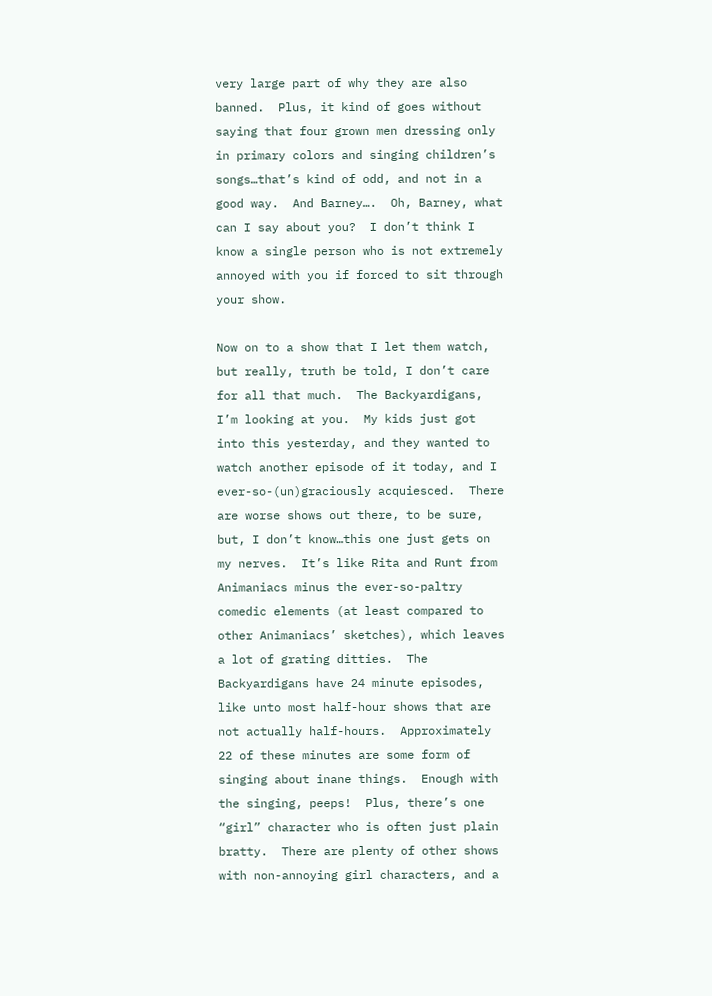very large part of why they are also banned.  Plus, it kind of goes without saying that four grown men dressing only in primary colors and singing children’s songs…that’s kind of odd, and not in a good way.  And Barney….  Oh, Barney, what can I say about you?  I don’t think I know a single person who is not extremely annoyed with you if forced to sit through your show.

Now on to a show that I let them watch, but really, truth be told, I don’t care for all that much.  The Backyardigans, I’m looking at you.  My kids just got into this yesterday, and they wanted to watch another episode of it today, and I ever-so-(un)graciously acquiesced.  There are worse shows out there, to be sure, but, I don’t know…this one just gets on my nerves.  It’s like Rita and Runt from Animaniacs minus the ever-so-paltry comedic elements (at least compared to other Animaniacs’ sketches), which leaves a lot of grating ditties.  The Backyardigans have 24 minute episodes, like unto most half-hour shows that are not actually half-hours.  Approximately 22 of these minutes are some form of singing about inane things.  Enough with the singing, peeps!  Plus, there’s one “girl” character who is often just plain bratty.  There are plenty of other shows with non-annoying girl characters, and a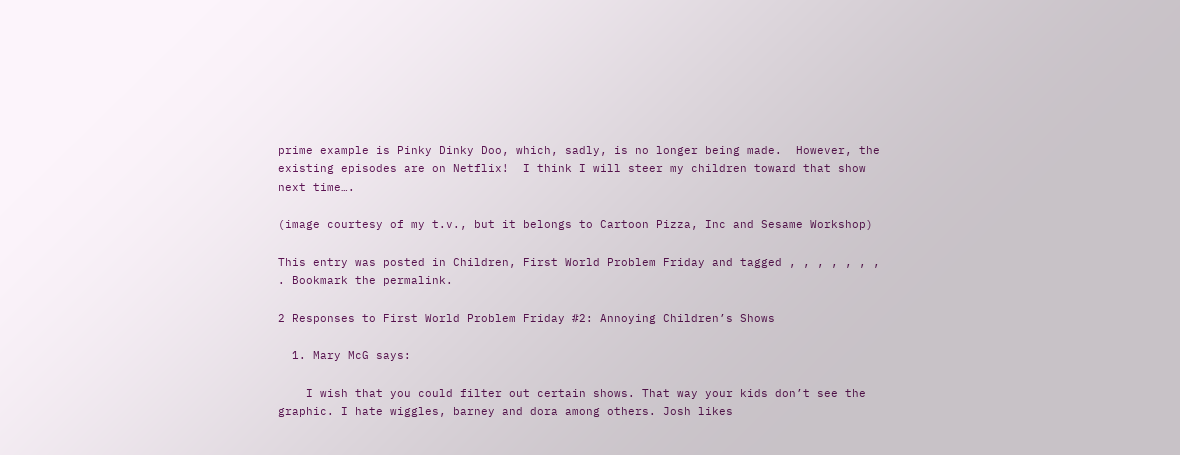prime example is Pinky Dinky Doo, which, sadly, is no longer being made.  However, the existing episodes are on Netflix!  I think I will steer my children toward that show next time….

(image courtesy of my t.v., but it belongs to Cartoon Pizza, Inc and Sesame Workshop)

This entry was posted in Children, First World Problem Friday and tagged , , , , , , , . Bookmark the permalink.

2 Responses to First World Problem Friday #2: Annoying Children’s Shows

  1. Mary McG says:

    I wish that you could filter out certain shows. That way your kids don’t see the graphic. I hate wiggles, barney and dora among others. Josh likes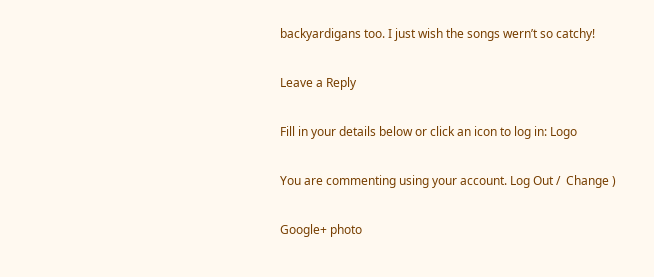backyardigans too. I just wish the songs wern’t so catchy!

Leave a Reply

Fill in your details below or click an icon to log in: Logo

You are commenting using your account. Log Out /  Change )

Google+ photo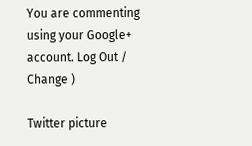You are commenting using your Google+ account. Log Out /  Change )

Twitter picture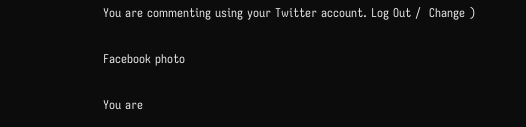You are commenting using your Twitter account. Log Out /  Change )

Facebook photo

You are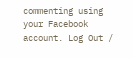commenting using your Facebook account. Log Out /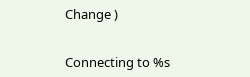Change )


Connecting to %s